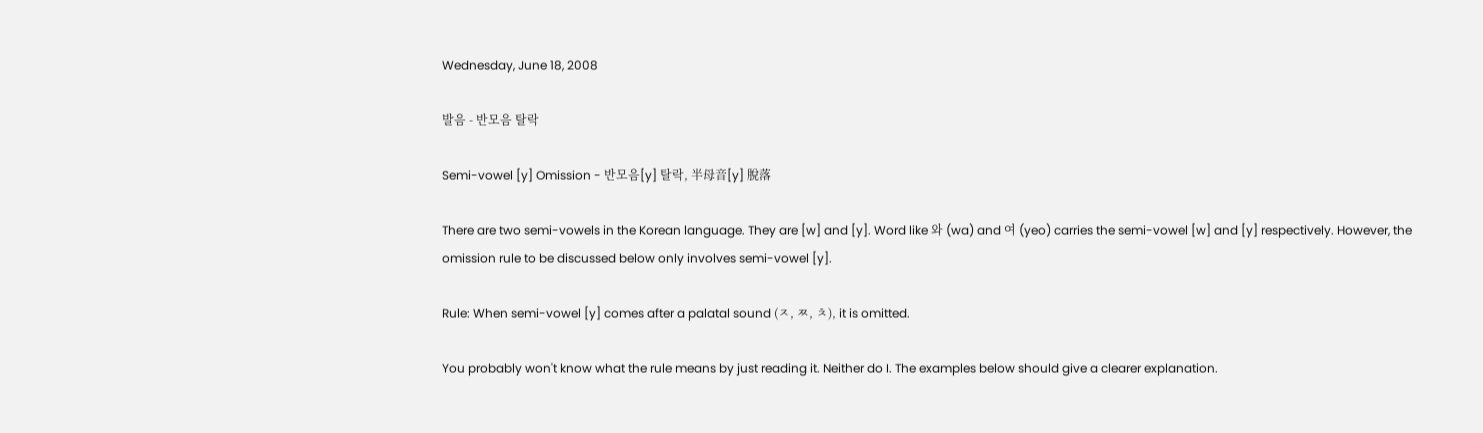Wednesday, June 18, 2008

발음 - 반모음 탈락

Semi-vowel [y] Omission - 반모음[y] 탈락, 半母音[y] 脫落

There are two semi-vowels in the Korean language. They are [w] and [y]. Word like 와 (wa) and 여 (yeo) carries the semi-vowel [w] and [y] respectively. However, the omission rule to be discussed below only involves semi-vowel [y].

Rule: When semi-vowel [y] comes after a palatal sound (ㅈ, ㅉ, ㅊ), it is omitted.

You probably won't know what the rule means by just reading it. Neither do I. The examples below should give a clearer explanation.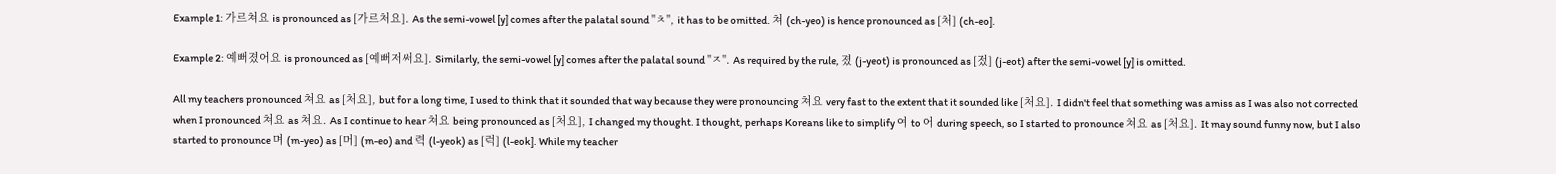Example 1: 가르쳐요 is pronounced as [가르처요]. As the semi-vowel [y] comes after the palatal sound "ㅊ", it has to be omitted. 쳐 (ch-yeo) is hence pronounced as [처] (ch-eo].

Example 2: 예뻐졌어요 is pronounced as [예뻐저써요]. Similarly, the semi-vowel [y] comes after the palatal sound "ㅈ". As required by the rule, 졌 (j-yeot) is pronounced as [젔] (j-eot) after the semi-vowel [y] is omitted.

All my teachers pronounced 쳐요 as [처요], but for a long time, I used to think that it sounded that way because they were pronouncing 쳐요 very fast to the extent that it sounded like [처요]. I didn't feel that something was amiss as I was also not corrected when I pronounced 쳐요 as 쳐요. As I continue to hear 쳐요 being pronounced as [처요], I changed my thought. I thought, perhaps Koreans like to simplify 여 to 어 during speech, so I started to pronounce 쳐요 as [처요]. It may sound funny now, but I also started to pronounce 며 (m-yeo) as [머] (m-eo) and 력 (l-yeok) as [럭] (l-eok]. While my teacher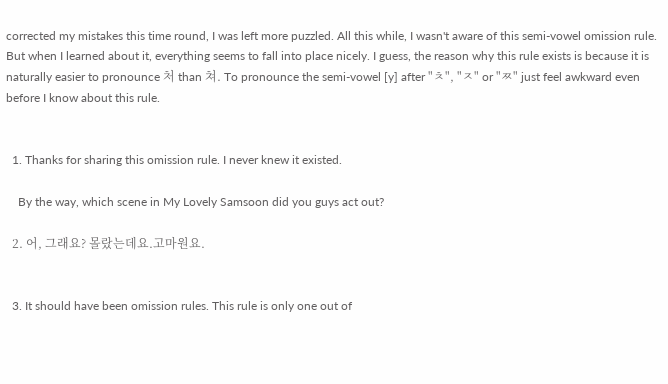corrected my mistakes this time round, I was left more puzzled. All this while, I wasn't aware of this semi-vowel omission rule. But when I learned about it, everything seems to fall into place nicely. I guess, the reason why this rule exists is because it is naturally easier to pronounce 처 than 쳐. To pronounce the semi-vowel [y] after "ㅊ", "ㅈ" or "ㅉ" just feel awkward even before I know about this rule.


  1. Thanks for sharing this omission rule. I never knew it existed.

    By the way, which scene in My Lovely Samsoon did you guys act out?

  2. 어, 그래요? 몰랐는데요.고마원요.


  3. It should have been omission rules. This rule is only one out of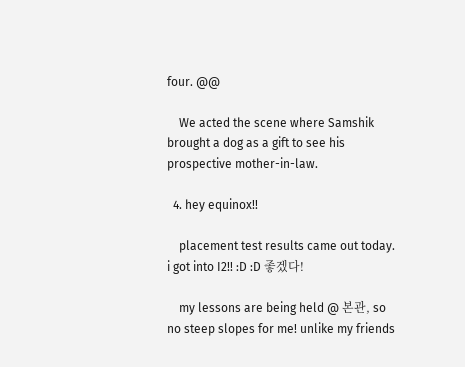four. @@

    We acted the scene where Samshik brought a dog as a gift to see his prospective mother-in-law.

  4. hey equinox!!

    placement test results came out today. i got into I2!! :D :D 좋겠다!

    my lessons are being held @ 본관, so no steep slopes for me! unlike my friends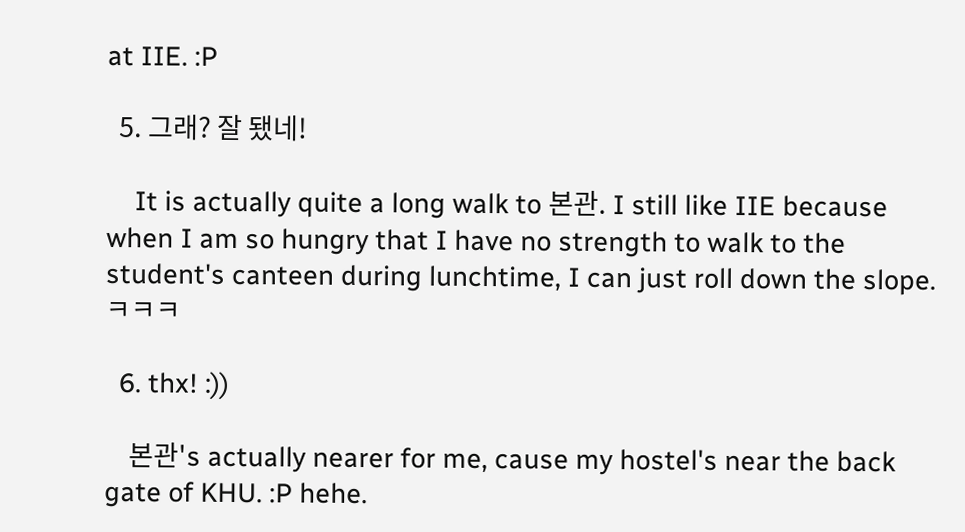at IIE. :P

  5. 그래? 잘 됐네!

    It is actually quite a long walk to 본관. I still like IIE because when I am so hungry that I have no strength to walk to the student's canteen during lunchtime, I can just roll down the slope. ㅋㅋㅋ

  6. thx! :))

    본관's actually nearer for me, cause my hostel's near the back gate of KHU. :P hehe.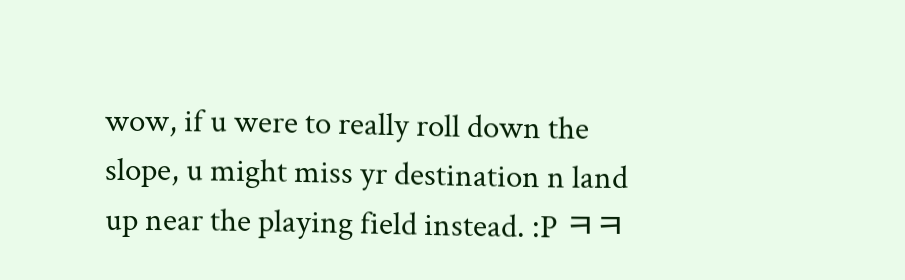wow, if u were to really roll down the slope, u might miss yr destination n land up near the playing field instead. :P ㅋㅋ